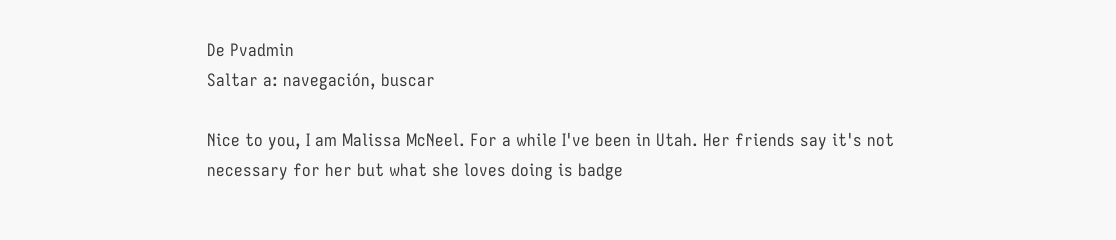De Pvadmin
Saltar a: navegación, buscar

Nice to you, I am Malissa McNeel. For a while I've been in Utah. Her friends say it's not necessary for her but what she loves doing is badge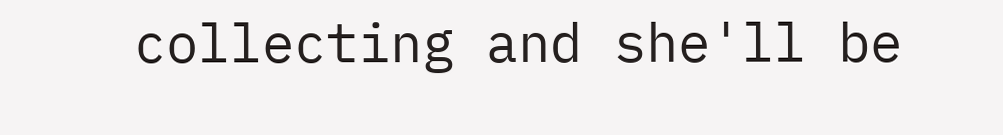collecting and she'll be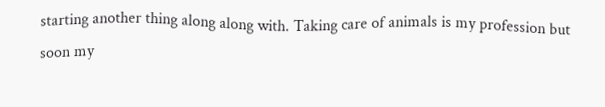starting another thing along along with. Taking care of animals is my profession but soon my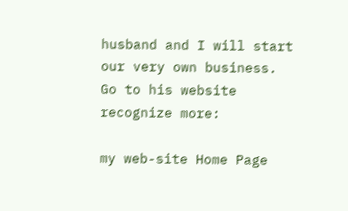husband and I will start our very own business. Go to his website recognize more:

my web-site Home Page